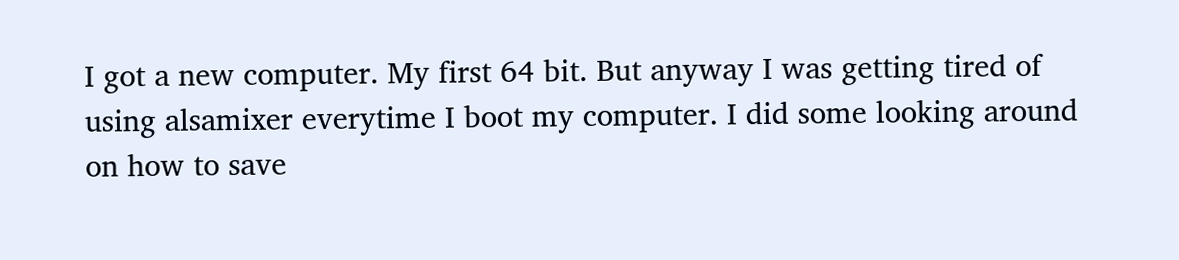I got a new computer. My first 64 bit. But anyway I was getting tired of using alsamixer everytime I boot my computer. I did some looking around on how to save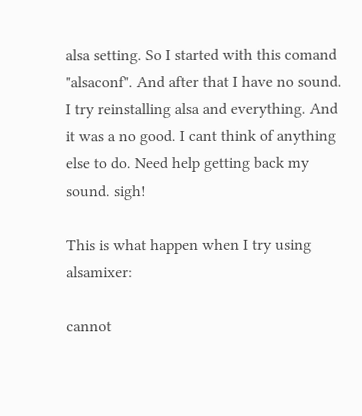alsa setting. So I started with this comand "alsaconf". And after that I have no sound. I try reinstalling alsa and everything. And it was a no good. I cant think of anything else to do. Need help getting back my sound. sigh!

This is what happen when I try using alsamixer:

cannot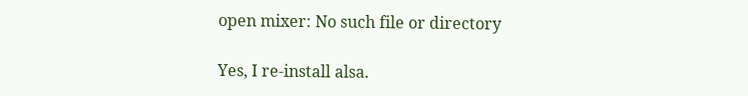open mixer: No such file or directory

Yes, I re-install alsa.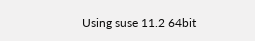Using suse 11.2 64bit